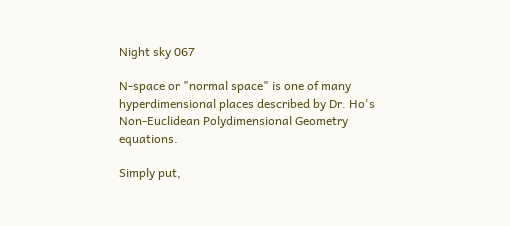Night sky 067

N-space or "normal space" is one of many hyperdimensional places described by Dr. Ho's Non-Euclidean Polydimensional Geometry equations.

Simply put,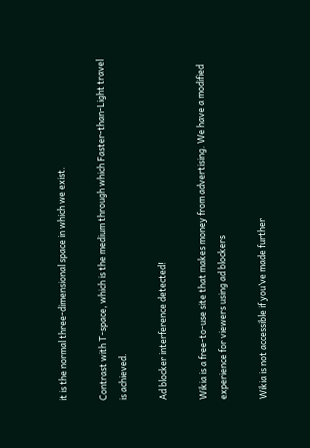it is the normal three-dimensional space in which we exist.

Contrast with T-space, which is the medium through which Faster-than-Light travel is achieved.

Ad blocker interference detected!

Wikia is a free-to-use site that makes money from advertising. We have a modified experience for viewers using ad blockers

Wikia is not accessible if you’ve made further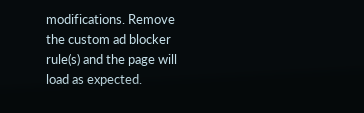modifications. Remove the custom ad blocker rule(s) and the page will load as expected.